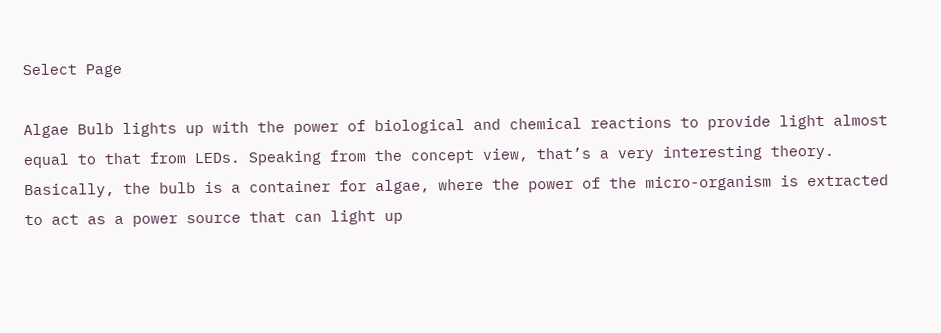Select Page

Algae Bulb lights up with the power of biological and chemical reactions to provide light almost equal to that from LEDs. Speaking from the concept view, that’s a very interesting theory. Basically, the bulb is a container for algae, where the power of the micro-organism is extracted to act as a power source that can light up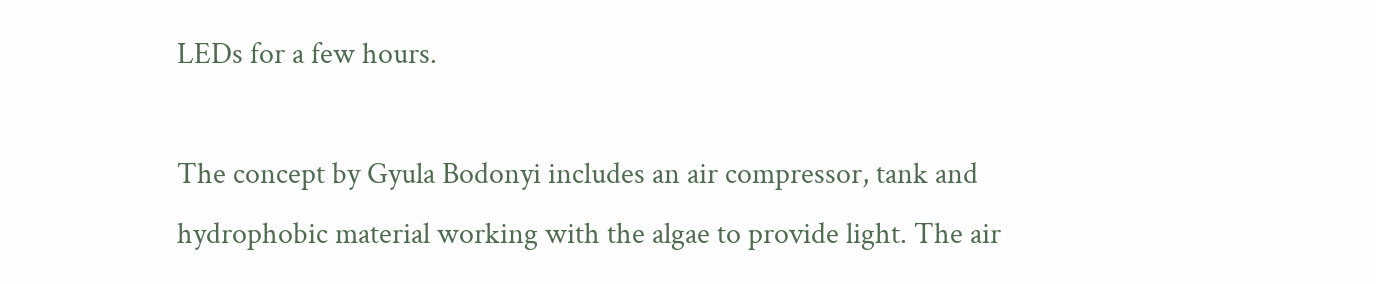LEDs for a few hours.

The concept by Gyula Bodonyi includes an air compressor, tank and hydrophobic material working with the algae to provide light. The air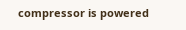compressor is powered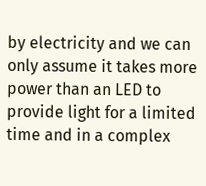by electricity and we can only assume it takes more power than an LED to provide light for a limited time and in a complex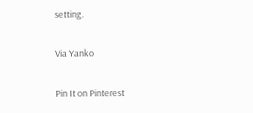setting.

Via Yanko

Pin It on Pinterest